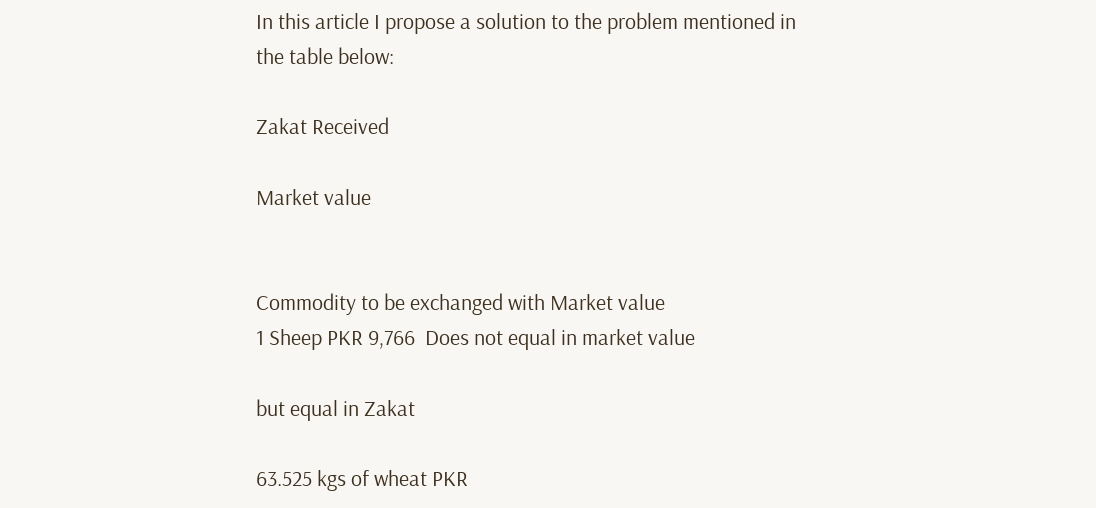In this article I propose a solution to the problem mentioned in the table below:

Zakat Received

Market value


Commodity to be exchanged with Market value
1 Sheep PKR 9,766  Does not equal in market value

but equal in Zakat

63.525 kgs of wheat PKR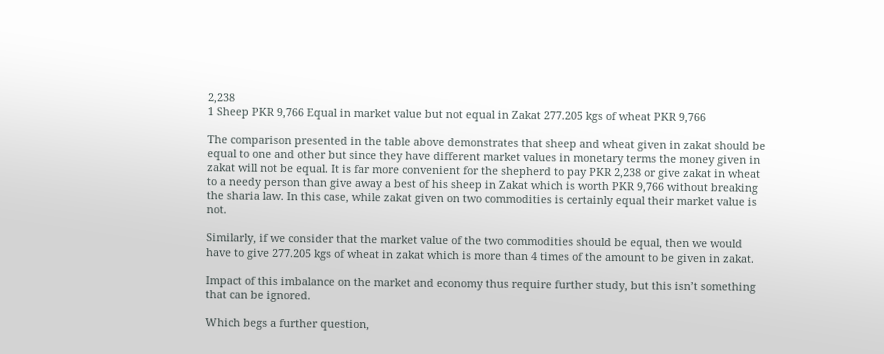2,238
1 Sheep PKR 9,766 Equal in market value but not equal in Zakat 277.205 kgs of wheat PKR 9,766

The comparison presented in the table above demonstrates that sheep and wheat given in zakat should be equal to one and other but since they have different market values in monetary terms the money given in zakat will not be equal. It is far more convenient for the shepherd to pay PKR 2,238 or give zakat in wheat to a needy person than give away a best of his sheep in Zakat which is worth PKR 9,766 without breaking the sharia law. In this case, while zakat given on two commodities is certainly equal their market value is not.

Similarly, if we consider that the market value of the two commodities should be equal, then we would have to give 277.205 kgs of wheat in zakat which is more than 4 times of the amount to be given in zakat.

Impact of this imbalance on the market and economy thus require further study, but this isn’t something that can be ignored.

Which begs a further question,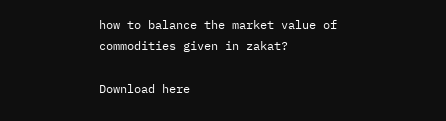how to balance the market value of commodities given in zakat?

Download here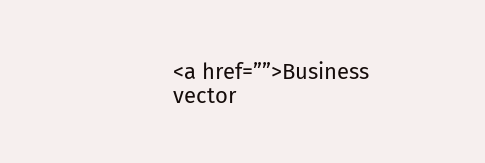<a href=””>Business vector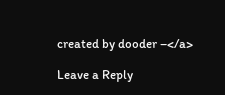created by dooder –</a>

Leave a Reply